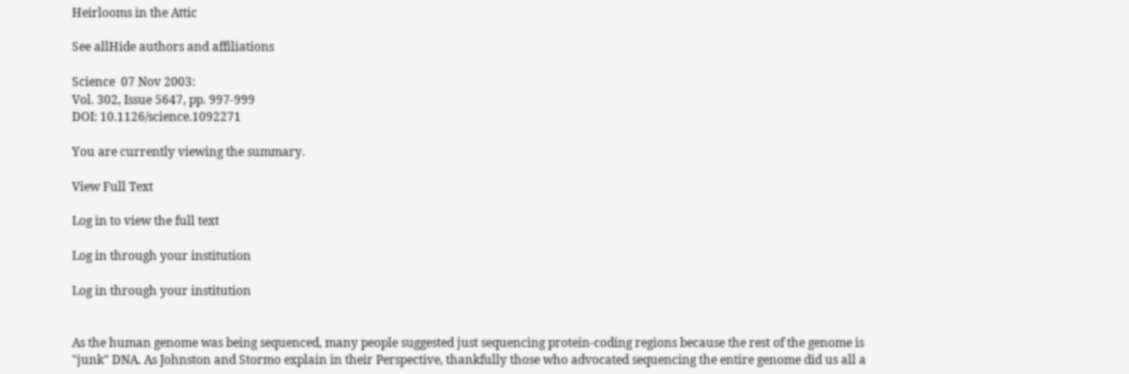Heirlooms in the Attic

See allHide authors and affiliations

Science  07 Nov 2003:
Vol. 302, Issue 5647, pp. 997-999
DOI: 10.1126/science.1092271

You are currently viewing the summary.

View Full Text

Log in to view the full text

Log in through your institution

Log in through your institution


As the human genome was being sequenced, many people suggested just sequencing protein-coding regions because the rest of the genome is "junk" DNA. As Johnston and Stormo explain in their Perspective, thankfully those who advocated sequencing the entire genome did us all a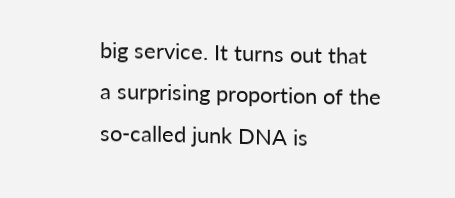big service. It turns out that a surprising proportion of the so-called junk DNA is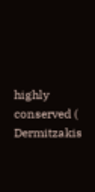highly conserved ( Dermitzakis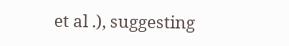et al .), suggesting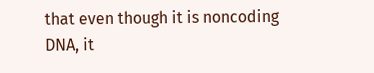that even though it is noncoding DNA, it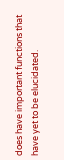does have important functions that have yet to be elucidated.